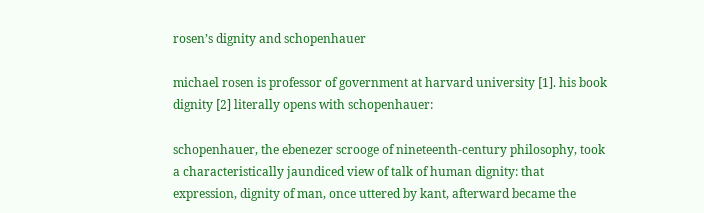rosen’s dignity and schopenhauer

michael rosen is professor of government at harvard university [1]. his book dignity [2] literally opens with schopenhauer:

schopenhauer, the ebenezer scrooge of nineteenth-century philosophy, took a characteristically jaundiced view of talk of human dignity: that expression, dignity of man, once uttered by kant, afterward became the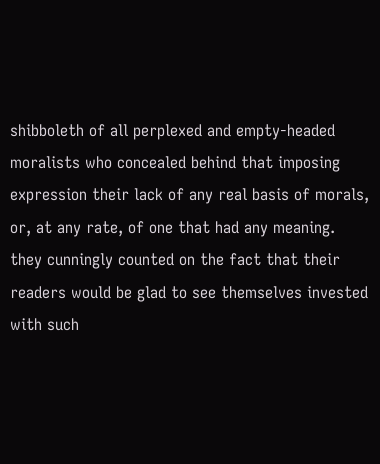shibboleth of all perplexed and empty-headed moralists who concealed behind that imposing expression their lack of any real basis of morals, or, at any rate, of one that had any meaning. they cunningly counted on the fact that their readers would be glad to see themselves invested with such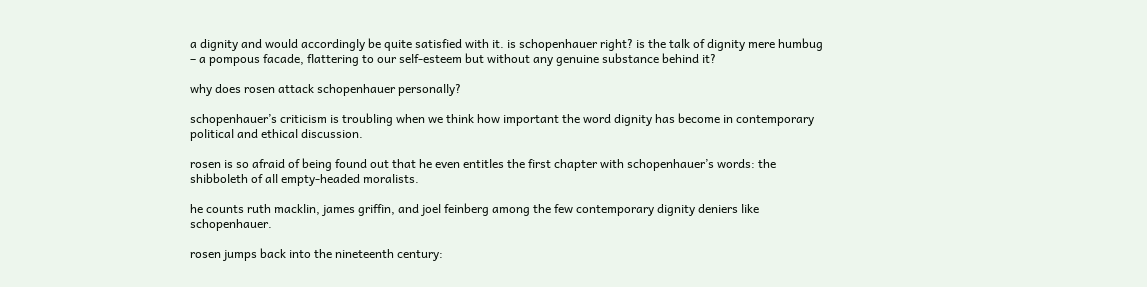a dignity and would accordingly be quite satisfied with it. is schopenhauer right? is the talk of dignity mere humbug – a pompous facade, flattering to our self-esteem but without any genuine substance behind it?

why does rosen attack schopenhauer personally?

schopenhauer’s criticism is troubling when we think how important the word dignity has become in contemporary political and ethical discussion.

rosen is so afraid of being found out that he even entitles the first chapter with schopenhauer’s words: the shibboleth of all empty-headed moralists.

he counts ruth macklin, james griffin, and joel feinberg among the few contemporary dignity deniers like schopenhauer.

rosen jumps back into the nineteenth century: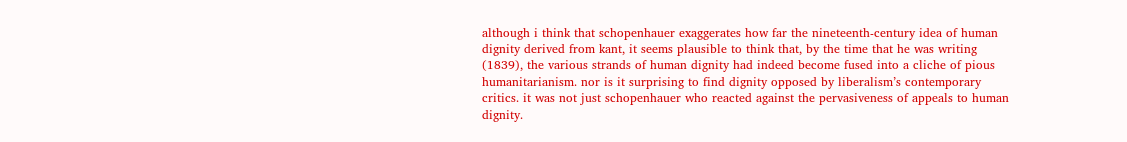although i think that schopenhauer exaggerates how far the nineteenth-century idea of human dignity derived from kant, it seems plausible to think that, by the time that he was writing (1839), the various strands of human dignity had indeed become fused into a cliche of pious humanitarianism. nor is it surprising to find dignity opposed by liberalism’s contemporary critics. it was not just schopenhauer who reacted against the pervasiveness of appeals to human dignity.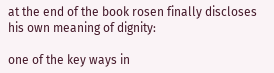at the end of the book rosen finally discloses his own meaning of dignity:

one of the key ways in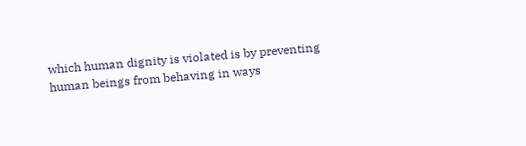which human dignity is violated is by preventing human beings from behaving in ways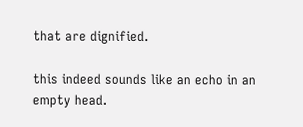that are dignified.

this indeed sounds like an echo in an empty head.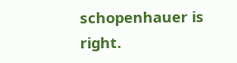schopenhauer is right.